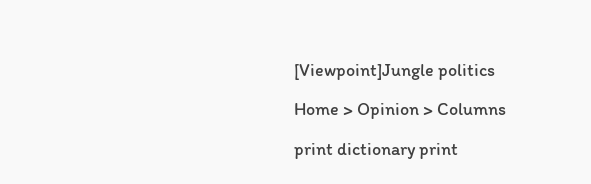[Viewpoint]Jungle politics

Home > Opinion > Columns

print dictionary print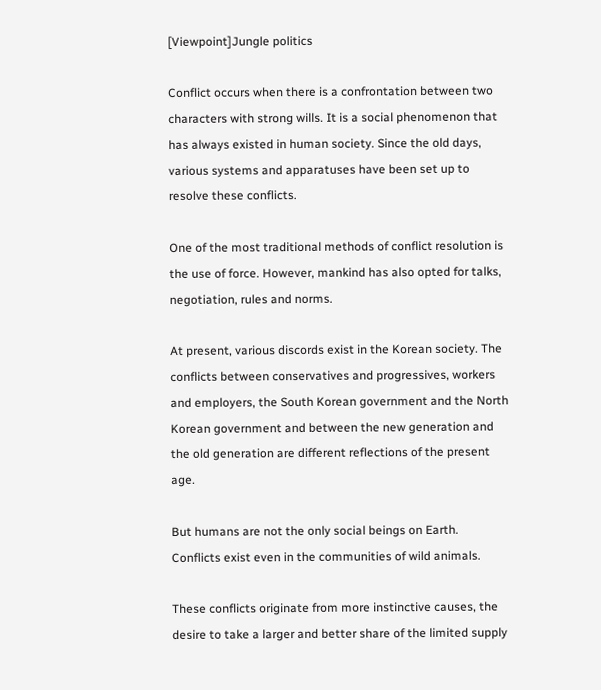[Viewpoint]Jungle politics

Conflict occurs when there is a confrontation between two characters with strong wills. It is a social phenomenon that has always existed in human society. Since the old days, various systems and apparatuses have been set up to resolve these conflicts.

One of the most traditional methods of conflict resolution is the use of force. However, mankind has also opted for talks, negotiation, rules and norms.

At present, various discords exist in the Korean society. The conflicts between conservatives and progressives, workers and employers, the South Korean government and the North Korean government and between the new generation and the old generation are different reflections of the present age.

But humans are not the only social beings on Earth. Conflicts exist even in the communities of wild animals.

These conflicts originate from more instinctive causes, the desire to take a larger and better share of the limited supply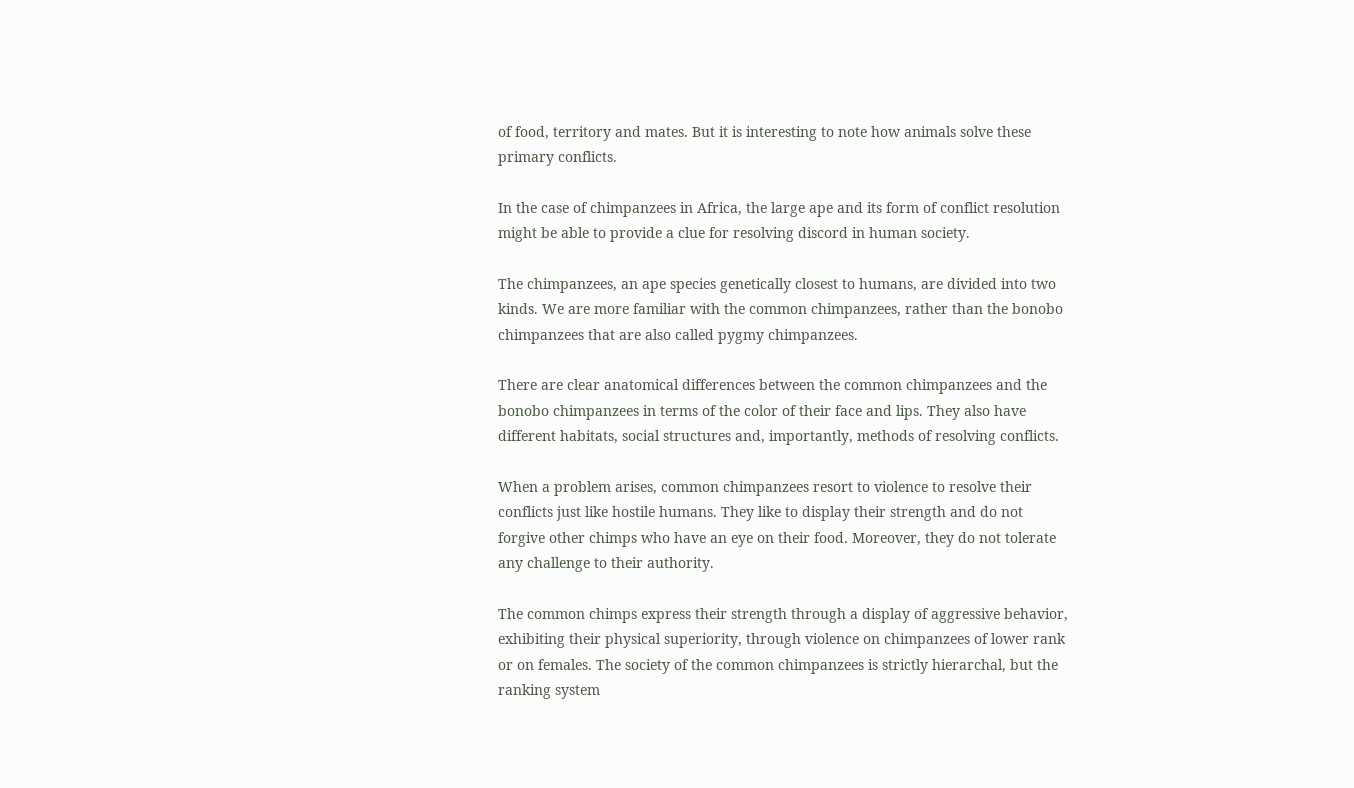of food, territory and mates. But it is interesting to note how animals solve these primary conflicts.

In the case of chimpanzees in Africa, the large ape and its form of conflict resolution might be able to provide a clue for resolving discord in human society.

The chimpanzees, an ape species genetically closest to humans, are divided into two kinds. We are more familiar with the common chimpanzees, rather than the bonobo chimpanzees that are also called pygmy chimpanzees.

There are clear anatomical differences between the common chimpanzees and the bonobo chimpanzees in terms of the color of their face and lips. They also have different habitats, social structures and, importantly, methods of resolving conflicts.

When a problem arises, common chimpanzees resort to violence to resolve their conflicts just like hostile humans. They like to display their strength and do not forgive other chimps who have an eye on their food. Moreover, they do not tolerate any challenge to their authority.

The common chimps express their strength through a display of aggressive behavior, exhibiting their physical superiority, through violence on chimpanzees of lower rank or on females. The society of the common chimpanzees is strictly hierarchal, but the ranking system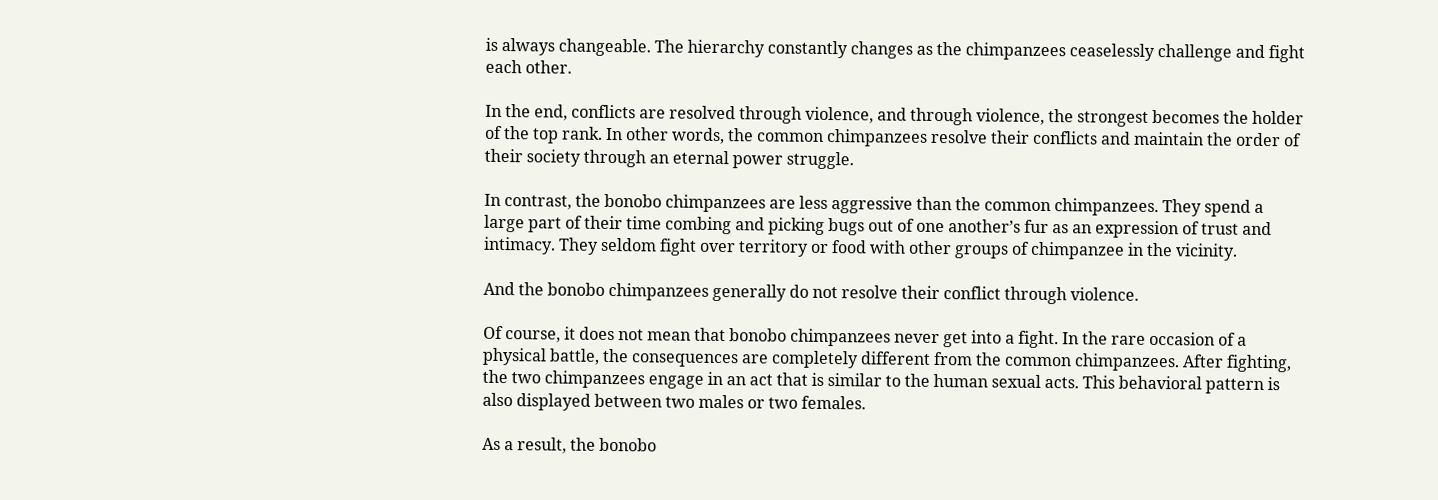is always changeable. The hierarchy constantly changes as the chimpanzees ceaselessly challenge and fight each other.

In the end, conflicts are resolved through violence, and through violence, the strongest becomes the holder of the top rank. In other words, the common chimpanzees resolve their conflicts and maintain the order of their society through an eternal power struggle.

In contrast, the bonobo chimpanzees are less aggressive than the common chimpanzees. They spend a large part of their time combing and picking bugs out of one another’s fur as an expression of trust and intimacy. They seldom fight over territory or food with other groups of chimpanzee in the vicinity.

And the bonobo chimpanzees generally do not resolve their conflict through violence.

Of course, it does not mean that bonobo chimpanzees never get into a fight. In the rare occasion of a physical battle, the consequences are completely different from the common chimpanzees. After fighting, the two chimpanzees engage in an act that is similar to the human sexual acts. This behavioral pattern is also displayed between two males or two females.

As a result, the bonobo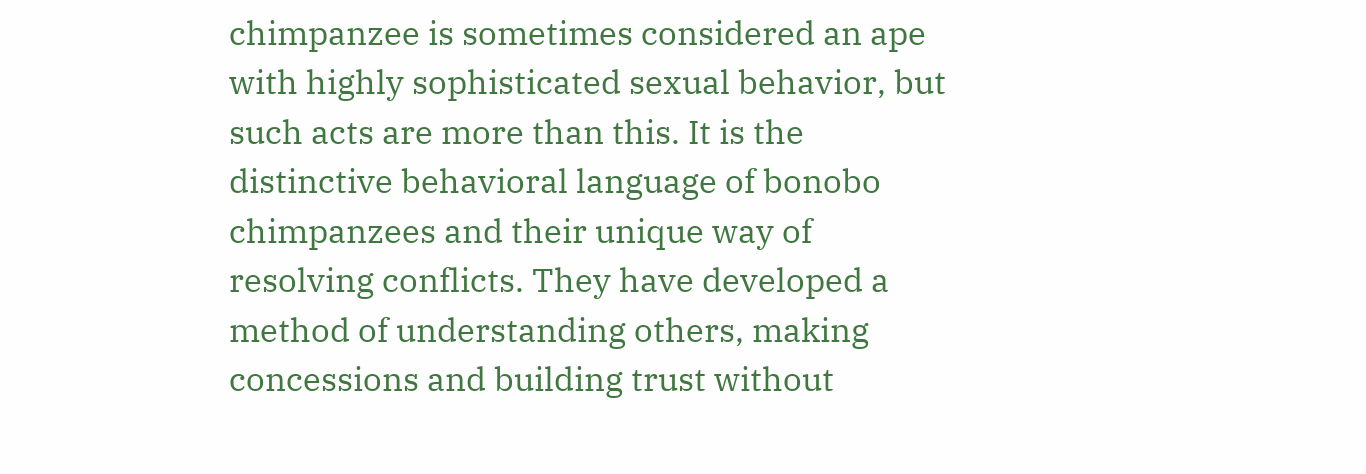chimpanzee is sometimes considered an ape with highly sophisticated sexual behavior, but such acts are more than this. It is the distinctive behavioral language of bonobo chimpanzees and their unique way of resolving conflicts. They have developed a method of understanding others, making concessions and building trust without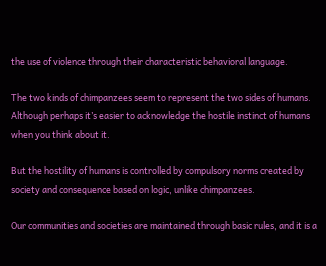the use of violence through their characteristic behavioral language.

The two kinds of chimpanzees seem to represent the two sides of humans. Although perhaps it’s easier to acknowledge the hostile instinct of humans when you think about it.

But the hostility of humans is controlled by compulsory norms created by society and consequence based on logic, unlike chimpanzees.

Our communities and societies are maintained through basic rules, and it is a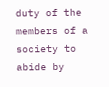duty of the members of a society to abide by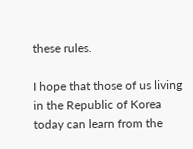these rules.

I hope that those of us living in the Republic of Korea today can learn from the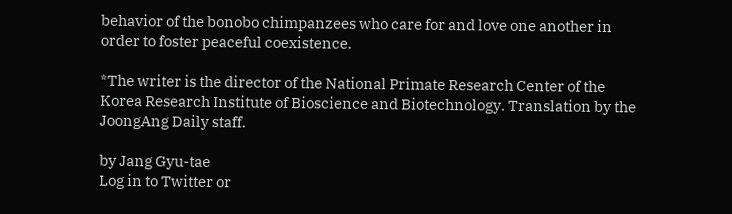behavior of the bonobo chimpanzees who care for and love one another in order to foster peaceful coexistence.

*The writer is the director of the National Primate Research Center of the Korea Research Institute of Bioscience and Biotechnology. Translation by the JoongAng Daily staff.

by Jang Gyu-tae
Log in to Twitter or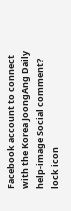Facebook account to connect
with the Korea JoongAng Daily
help-image Social comment?
lock icon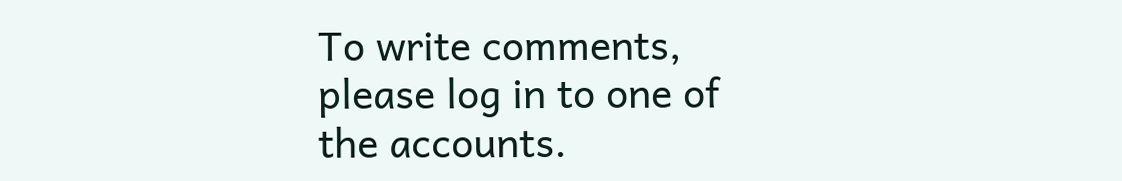To write comments, please log in to one of the accounts.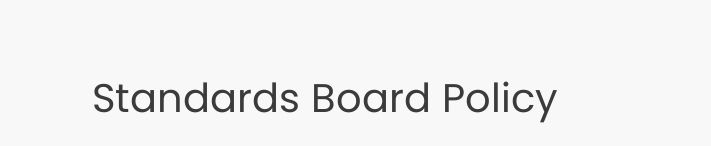Standards Board Policy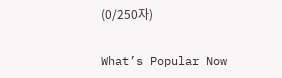(0/250자)

What’s Popular Now